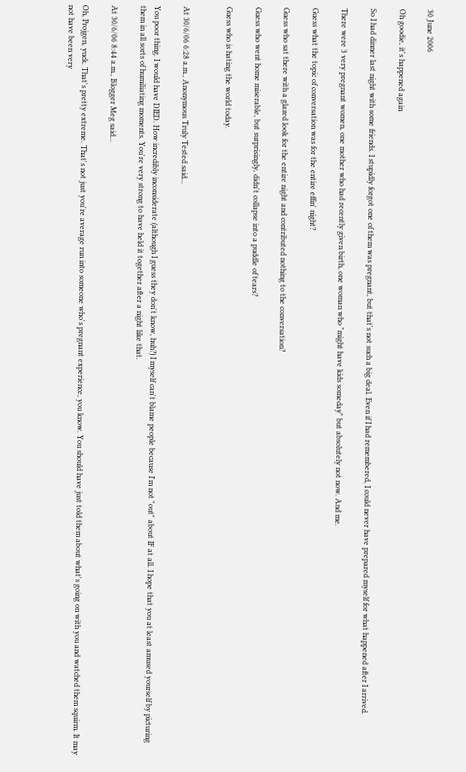30 June 2006

Oh goodie, it's happened again

So I had dinner last night with some friends. I stupidly forgot one of them was pregnant, but that's not such a big deal. Even if I had remembered, I could never have prepared myself for what happened after I arrived.

There were 3 very pregnant women, one mother who had recently given birth, one woman who "might have kids someday" but absolutely not now. And me.

Guess what the topic of conversation was for the entire effin' night?

Guess who sat there with a glazed look for the entire night and contributed nothing to the conversation?

Guess who went home miserable, but surprisingly, didn't collapse into a puddle of tears?

Guess who is hating the world today.


At 30/6/06 6:28 a.m., Anonymous Truly Tested said...

You poor thing. I would have DIED. How incredibly inconsiderate (although I guess they don't know, huh?) I myself can't blame people because I'm not "out" about IF at all. I hope that you at least amused yourself by picturing them in all sorts of humiliating moments. You're very strong to have held it together after a night like that.

At 30/6/06 8:44 a.m., Blogger Meg said...

Oh, Projgen, yuck. That's pretty extreme. That's not just you're average run into someone who's pregnant experience, you know. You should have just told them about what's going on with you and watched them squirm. It may not have been very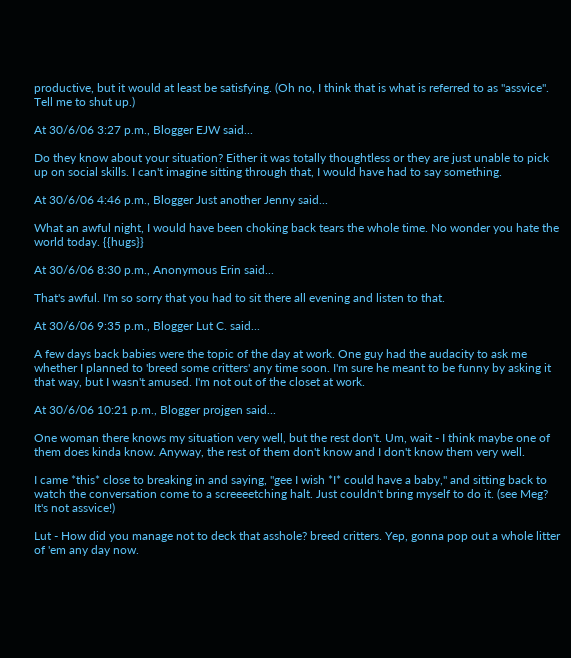productive, but it would at least be satisfying. (Oh no, I think that is what is referred to as "assvice". Tell me to shut up.)

At 30/6/06 3:27 p.m., Blogger EJW said...

Do they know about your situation? Either it was totally thoughtless or they are just unable to pick up on social skills. I can't imagine sitting through that, I would have had to say something.

At 30/6/06 4:46 p.m., Blogger Just another Jenny said...

What an awful night, I would have been choking back tears the whole time. No wonder you hate the world today. {{hugs}}

At 30/6/06 8:30 p.m., Anonymous Erin said...

That's awful. I'm so sorry that you had to sit there all evening and listen to that.

At 30/6/06 9:35 p.m., Blogger Lut C. said...

A few days back babies were the topic of the day at work. One guy had the audacity to ask me whether I planned to 'breed some critters' any time soon. I'm sure he meant to be funny by asking it that way, but I wasn't amused. I'm not out of the closet at work.

At 30/6/06 10:21 p.m., Blogger projgen said...

One woman there knows my situation very well, but the rest don't. Um, wait - I think maybe one of them does kinda know. Anyway, the rest of them don't know and I don't know them very well.

I came *this* close to breaking in and saying, "gee I wish *I* could have a baby," and sitting back to watch the conversation come to a screeeetching halt. Just couldn't bring myself to do it. (see Meg? It's not assvice!)

Lut - How did you manage not to deck that asshole? breed critters. Yep, gonna pop out a whole litter of 'em any day now.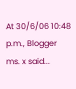At 30/6/06 10:48 p.m., Blogger ms. x said...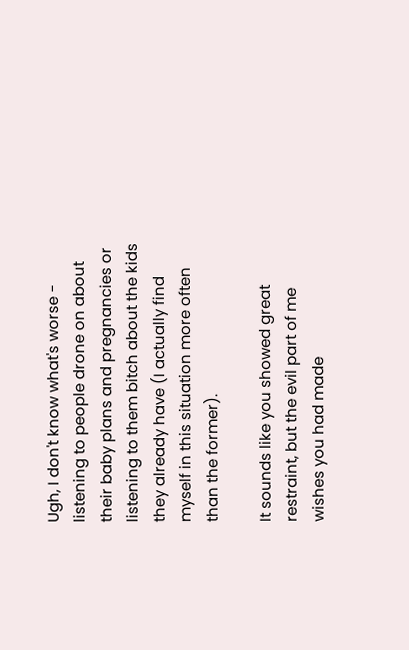Ugh, I don't know what's worse - listening to people drone on about their baby plans and pregnancies or listening to them bitch about the kids they already have (I actually find myself in this situation more often than the former).

It sounds like you showed great restraint, but the evil part of me wishes you had made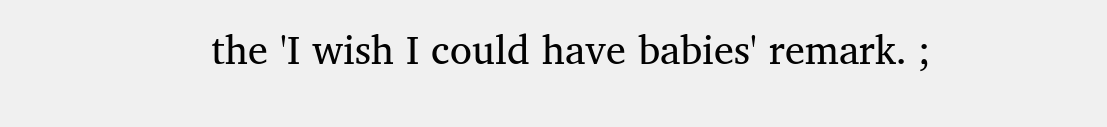the 'I wish I could have babies' remark. ;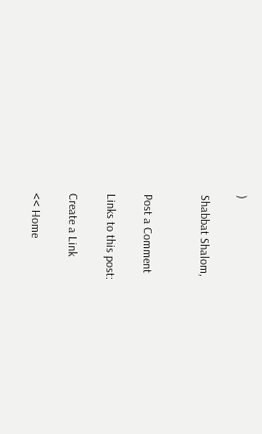)

Shabbat Shalom,


Post a Comment

Links to this post:

Create a Link

<< Home